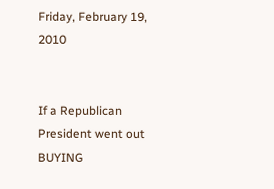Friday, February 19, 2010


If a Republican President went out BUYING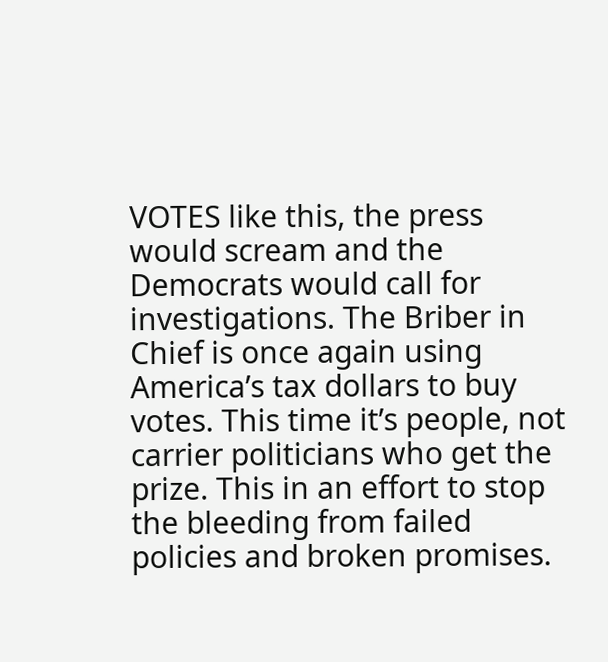VOTES like this, the press would scream and the Democrats would call for investigations. The Briber in Chief is once again using America’s tax dollars to buy votes. This time it’s people, not carrier politicians who get the prize. This in an effort to stop the bleeding from failed policies and broken promises.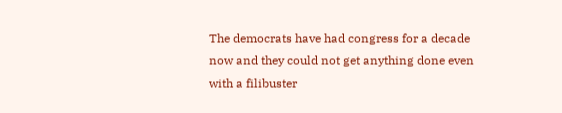The democrats have had congress for a decade now and they could not get anything done even with a filibuster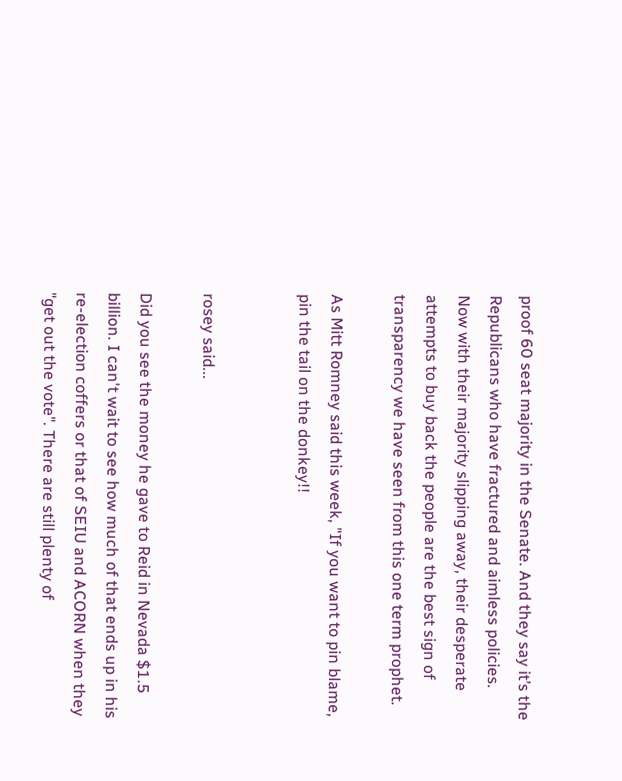proof 60 seat majority in the Senate. And they say it’s the Republicans who have fractured and aimless policies. Now with their majority slipping away, their desperate attempts to buy back the people are the best sign of transparency we have seen from this one term prophet.

As Mitt Romney said this week, "If you want to pin blame, pin the tail on the donkey!!


rosey said...

Did you see the money he gave to Reid in Nevada $1.5 billion. I can't wait to see how much of that ends up in his re-election coffers or that of SEIU and ACORN when they "get out the vote". There are still plenty of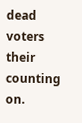dead voters their counting on.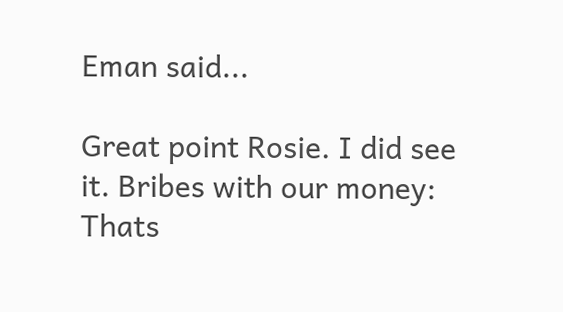Eman said...

Great point Rosie. I did see it. Bribes with our money: Thats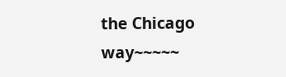the Chicago way~~~~~